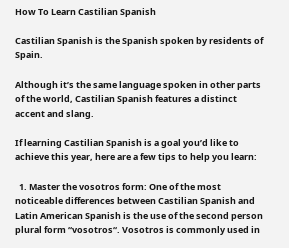How To Learn Castilian Spanish

Castilian Spanish is the Spanish spoken by residents of Spain.

Although it’s the same language spoken in other parts of the world, Castilian Spanish features a distinct accent and slang.

If learning Castilian Spanish is a goal you’d like to achieve this year, here are a few tips to help you learn:

  1. Master the vosotros form: One of the most noticeable differences between Castilian Spanish and Latin American Spanish is the use of the second person plural form “vosotros“. Vosotros is commonly used in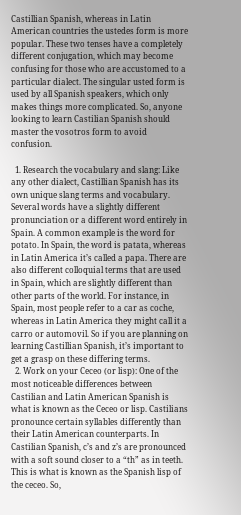Castillian Spanish, whereas in Latin American countries the ustedes form is more popular. These two tenses have a completely different conjugation, which may become confusing for those who are accustomed to a particular dialect. The singular usted form is used by all Spanish speakers, which only makes things more complicated. So, anyone looking to learn Castilian Spanish should master the vosotros form to avoid confusion.

  1. Research the vocabulary and slang: Like any other dialect, Castillian Spanish has its own unique slang terms and vocabulary. Several words have a slightly different pronunciation or a different word entirely in Spain. A common example is the word for potato. In Spain, the word is patata, whereas in Latin America it’s called a papa. There are also different colloquial terms that are used in Spain, which are slightly different than other parts of the world. For instance, in Spain, most people refer to a car as coche, whereas in Latin America they might call it a carro or automovil. So if you are planning on learning Castillian Spanish, it’s important to get a grasp on these differing terms.
  2. Work on your Ceceo (or lisp): One of the most noticeable differences between Castilian and Latin American Spanish is what is known as the Ceceo or lisp. Castilians pronounce certain syllables differently than their Latin American counterparts. In Castilian Spanish, c’s and z’s are pronounced with a soft sound closer to a “th” as in teeth. This is what is known as the Spanish lisp of the ceceo. So,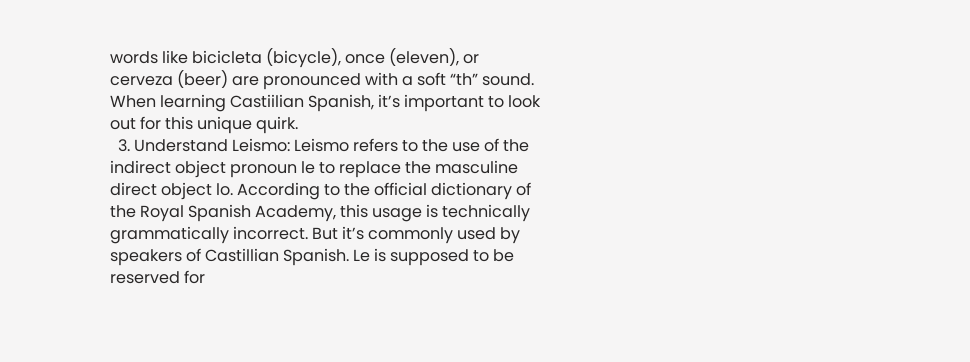words like bicicleta (bicycle), once (eleven), or cerveza (beer) are pronounced with a soft “th” sound. When learning Castiilian Spanish, it’s important to look out for this unique quirk.
  3. Understand Leismo: Leismo refers to the use of the indirect object pronoun le to replace the masculine direct object lo. According to the official dictionary of the Royal Spanish Academy, this usage is technically grammatically incorrect. But it’s commonly used by speakers of Castillian Spanish. Le is supposed to be reserved for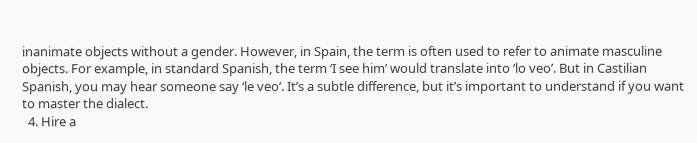inanimate objects without a gender. However, in Spain, the term is often used to refer to animate masculine objects. For example, in standard Spanish, the term ‘I see him’ would translate into ‘lo veo’. But in Castilian Spanish, you may hear someone say ‘le veo’. It’s a subtle difference, but it’s important to understand if you want to master the dialect.
  4. Hire a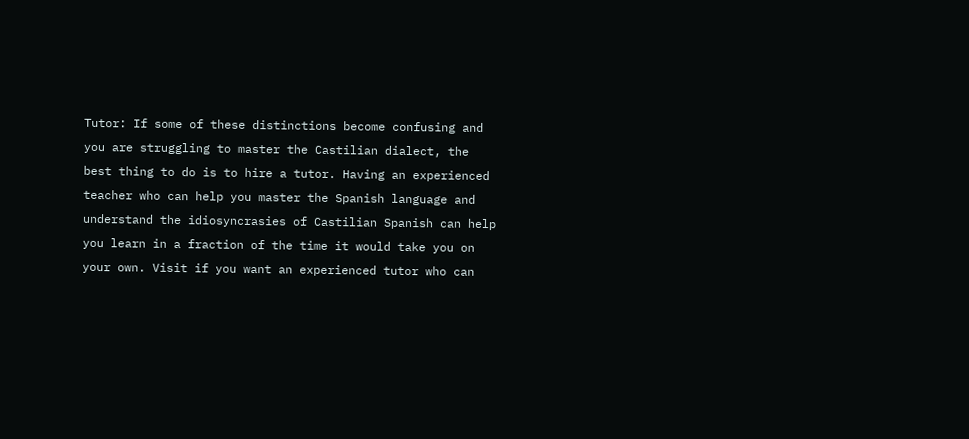Tutor: If some of these distinctions become confusing and you are struggling to master the Castilian dialect, the best thing to do is to hire a tutor. Having an experienced teacher who can help you master the Spanish language and understand the idiosyncrasies of Castilian Spanish can help you learn in a fraction of the time it would take you on your own. Visit if you want an experienced tutor who can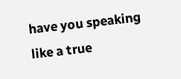have you speaking like a true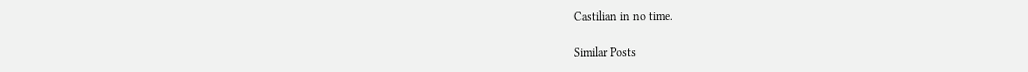Castilian in no time.

Similar Posts